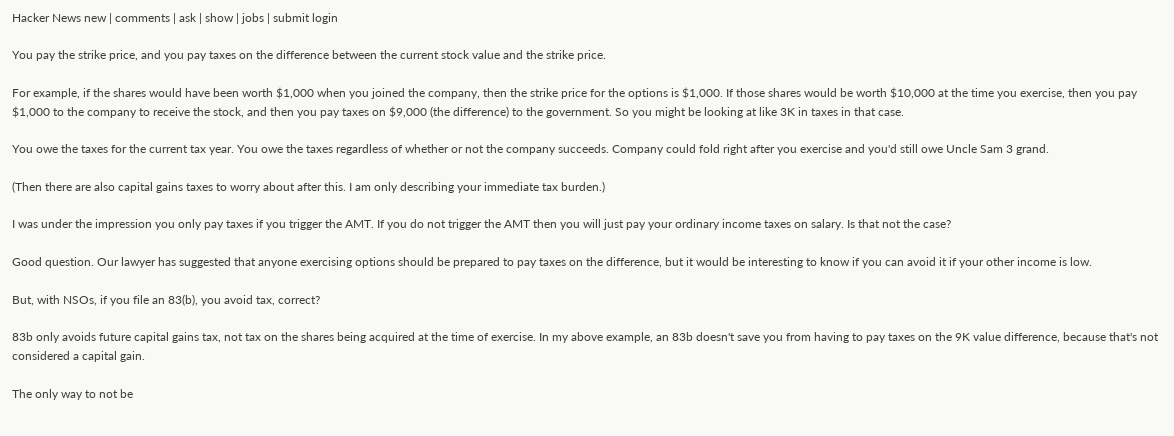Hacker News new | comments | ask | show | jobs | submit login

You pay the strike price, and you pay taxes on the difference between the current stock value and the strike price.

For example, if the shares would have been worth $1,000 when you joined the company, then the strike price for the options is $1,000. If those shares would be worth $10,000 at the time you exercise, then you pay $1,000 to the company to receive the stock, and then you pay taxes on $9,000 (the difference) to the government. So you might be looking at like 3K in taxes in that case.

You owe the taxes for the current tax year. You owe the taxes regardless of whether or not the company succeeds. Company could fold right after you exercise and you'd still owe Uncle Sam 3 grand.

(Then there are also capital gains taxes to worry about after this. I am only describing your immediate tax burden.)

I was under the impression you only pay taxes if you trigger the AMT. If you do not trigger the AMT then you will just pay your ordinary income taxes on salary. Is that not the case?

Good question. Our lawyer has suggested that anyone exercising options should be prepared to pay taxes on the difference, but it would be interesting to know if you can avoid it if your other income is low.

But, with NSOs, if you file an 83(b), you avoid tax, correct?

83b only avoids future capital gains tax, not tax on the shares being acquired at the time of exercise. In my above example, an 83b doesn't save you from having to pay taxes on the 9K value difference, because that's not considered a capital gain.

The only way to not be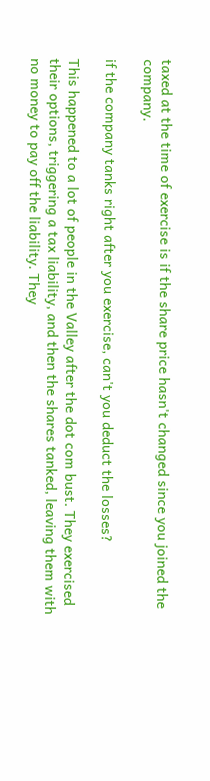taxed at the time of exercise is if the share price hasn't changed since you joined the company.

if the company tanks right after you exercise, can't you deduct the losses?

This happened to a lot of people in the Valley after the dot com bust. They exercised their options, triggering a tax liability, and then the shares tanked, leaving them with no money to pay off the liability. They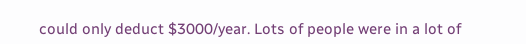could only deduct $3000/year. Lots of people were in a lot of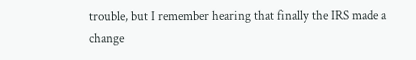trouble, but I remember hearing that finally the IRS made a change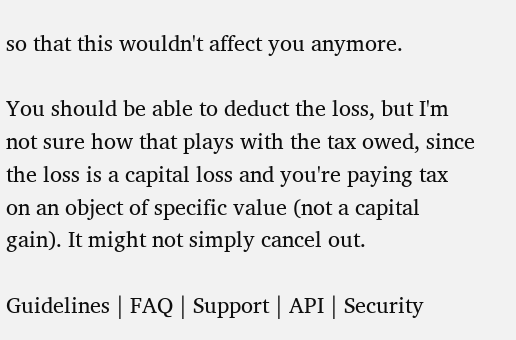so that this wouldn't affect you anymore.

You should be able to deduct the loss, but I'm not sure how that plays with the tax owed, since the loss is a capital loss and you're paying tax on an object of specific value (not a capital gain). It might not simply cancel out.

Guidelines | FAQ | Support | API | Security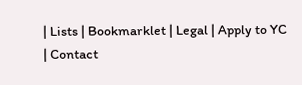| Lists | Bookmarklet | Legal | Apply to YC | Contact